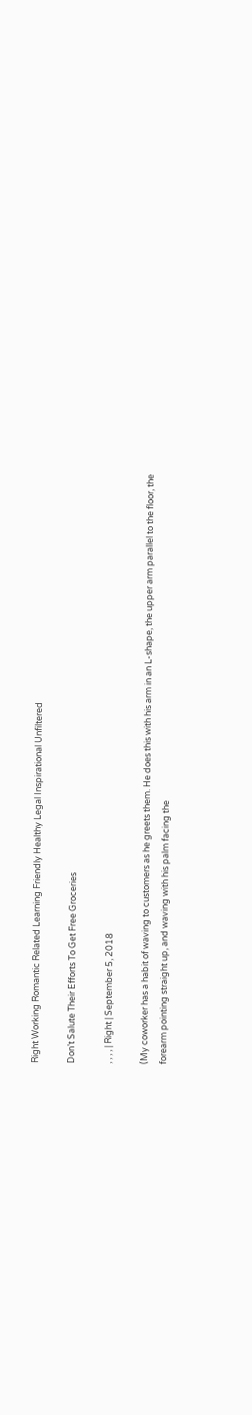Right Working Romantic Related Learning Friendly Healthy Legal Inspirational Unfiltered

Don’t Salute Their Efforts To Get Free Groceries

, , , , | Right | September 5, 2018

(My coworker has a habit of waving to customers as he greets them. He does this with his arm in an L-shape, the upper arm parallel to the floor, the forearm pointing straight up, and waving with his palm facing the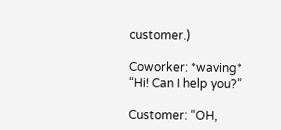customer.)

Coworker: *waving* “Hi! Can I help you?”

Customer: “OH,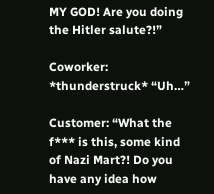MY GOD! Are you doing the Hitler salute?!”

Coworker: *thunderstruck* “Uh…”

Customer: “What the f*** is this, some kind of Nazi Mart?! Do you have any idea how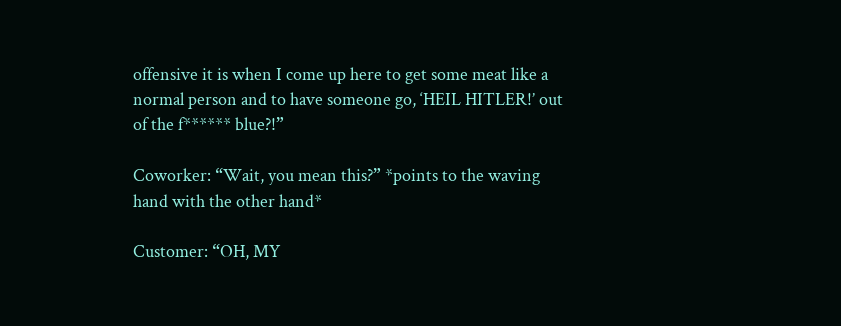offensive it is when I come up here to get some meat like a normal person and to have someone go, ‘HEIL HITLER!’ out of the f****** blue?!”

Coworker: “Wait, you mean this?” *points to the waving hand with the other hand*

Customer: “OH, MY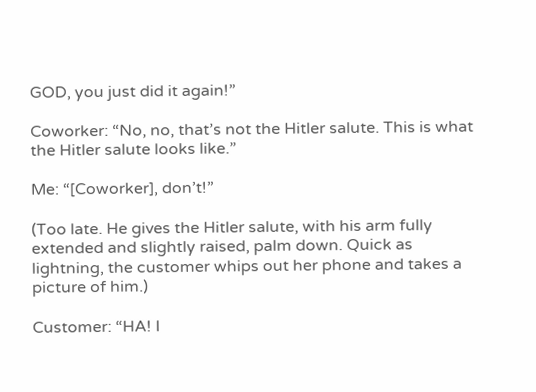GOD, you just did it again!”

Coworker: “No, no, that’s not the Hitler salute. This is what the Hitler salute looks like.”

Me: “[Coworker], don’t!”

(Too late. He gives the Hitler salute, with his arm fully extended and slightly raised, palm down. Quick as lightning, the customer whips out her phone and takes a picture of him.)

Customer: “HA! I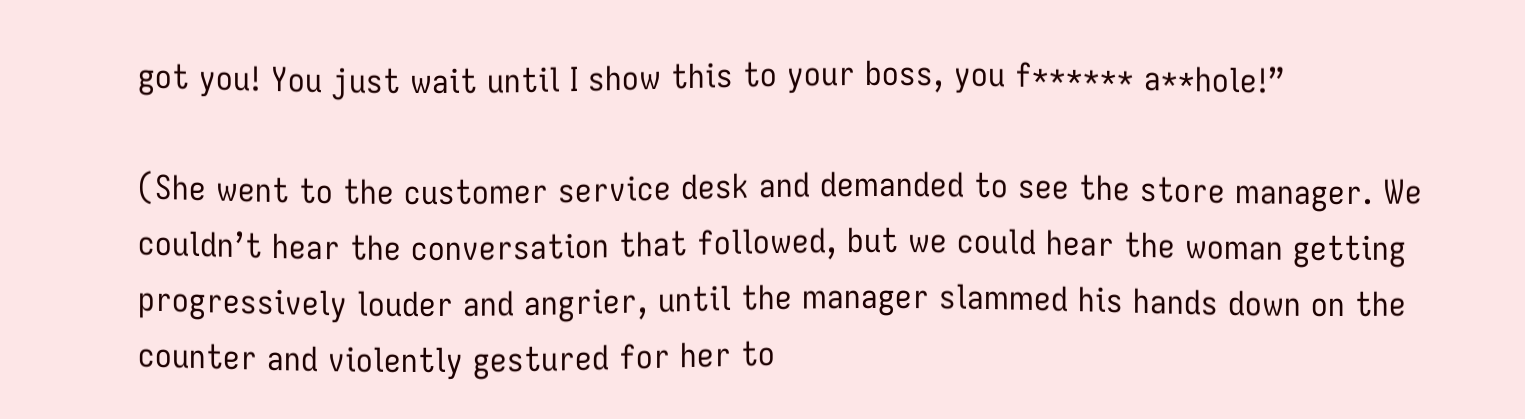got you! You just wait until I show this to your boss, you f****** a**hole!”

(She went to the customer service desk and demanded to see the store manager. We couldn’t hear the conversation that followed, but we could hear the woman getting progressively louder and angrier, until the manager slammed his hands down on the counter and violently gestured for her to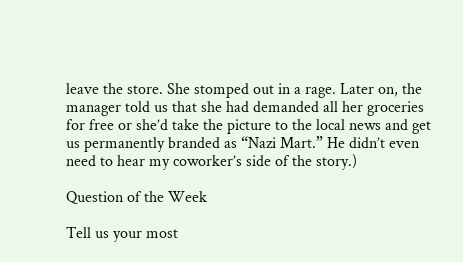leave the store. She stomped out in a rage. Later on, the manager told us that she had demanded all her groceries for free or she’d take the picture to the local news and get us permanently branded as “Nazi Mart.” He didn’t even need to hear my coworker’s side of the story.)

Question of the Week

Tell us your most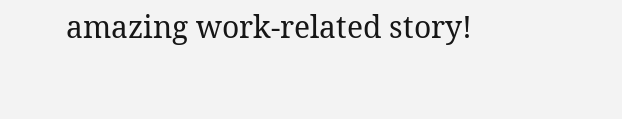amazing work-related story!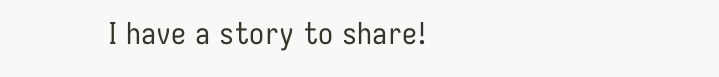I have a story to share!